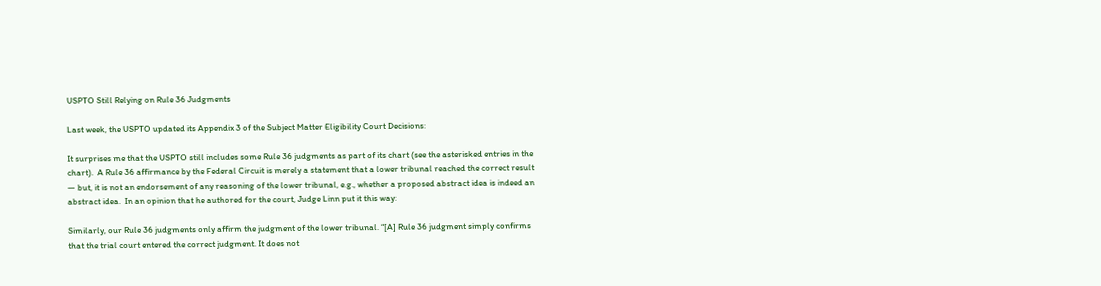USPTO Still Relying on Rule 36 Judgments

Last week, the USPTO updated its Appendix 3 of the Subject Matter Eligibility Court Decisions:

It surprises me that the USPTO still includes some Rule 36 judgments as part of its chart (see the asterisked entries in the chart).  A Rule 36 affirmance by the Federal Circuit is merely a statement that a lower tribunal reached the correct result — but, it is not an endorsement of any reasoning of the lower tribunal, e.g., whether a proposed abstract idea is indeed an abstract idea.  In an opinion that he authored for the court, Judge Linn put it this way:

Similarly, our Rule 36 judgments only affirm the judgment of the lower tribunal. “[A] Rule 36 judgment simply confirms that the trial court entered the correct judgment. It does not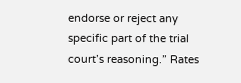endorse or reject any specific part of the trial court’s reasoning.” Rates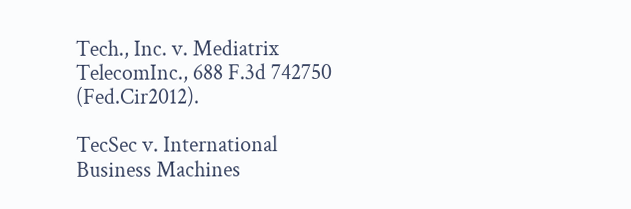Tech., Inc. v. Mediatrix TelecomInc., 688 F.3d 742750 (Fed.Cir2012).

TecSec v. International Business Machines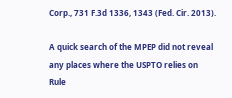Corp., 731 F.3d 1336, 1343 (Fed. Cir. 2013).

A quick search of the MPEP did not reveal any places where the USPTO relies on Rule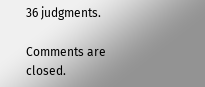36 judgments.

Comments are closed.